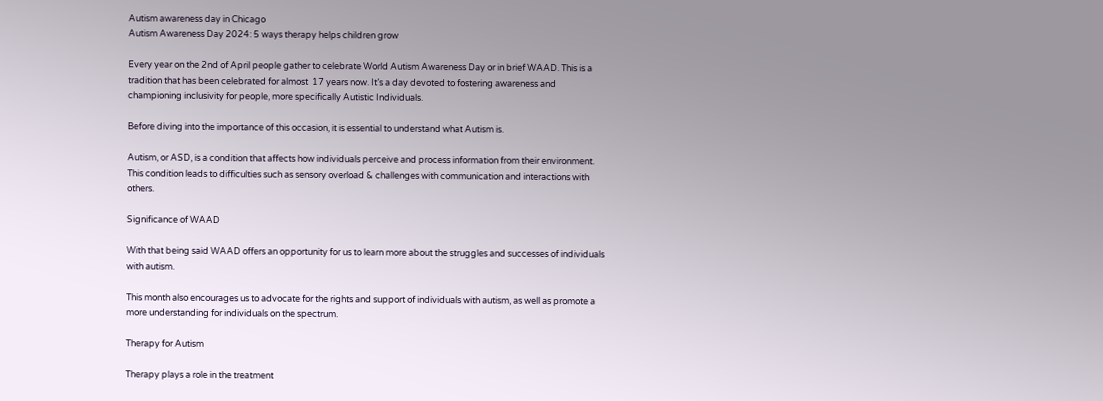Autism awareness day in Chicago
Autism Awareness Day 2024: 5 ways therapy helps children grow

Every year on the 2nd of April people gather to celebrate World Autism Awareness Day or in brief WAAD. This is a tradition that has been celebrated for almost  17 years now. It’s a day devoted to fostering awareness and championing inclusivity for people, more specifically Autistic Individuals.

Before diving into the importance of this occasion, it is essential to understand what Autism is.

Autism, or ASD, is a condition that affects how individuals perceive and process information from their environment. This condition leads to difficulties such as sensory overload & challenges with communication and interactions with others.

Significance of WAAD

With that being said WAAD offers an opportunity for us to learn more about the struggles and successes of individuals with autism.

This month also encourages us to advocate for the rights and support of individuals with autism, as well as promote a more understanding for individuals on the spectrum.

Therapy for Autism

Therapy plays a role in the treatment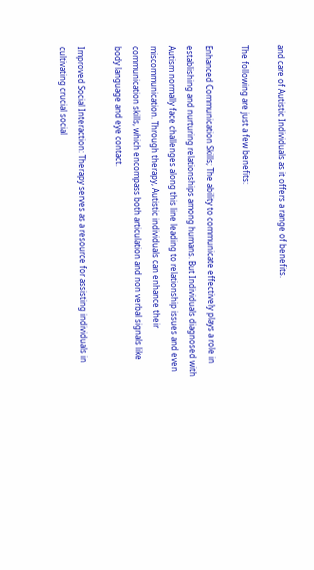and care of Autistic Individuals as it offers a range of benefits.

The following are just a few benefits:

Enhanced Communication Skills; The ability to communicate effectively plays a role in establishing and nurturing relationships among humans. But Individuals diagnosed with Autism normally face challenges along this line leading to relationship issues and even miscommunication. Through therapy, Autistic individuals can enhance their communication skills, which encompass both articulation and non verbal signals like body language and eye contact.

Improved Social Interaction: Therapy serves as a resource for assisting individuals in cultivating crucial social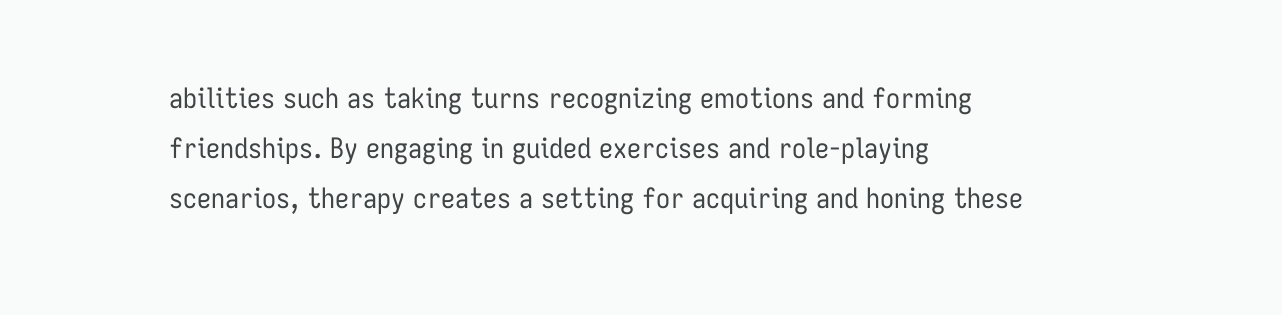abilities such as taking turns recognizing emotions and forming friendships. By engaging in guided exercises and role-playing scenarios, therapy creates a setting for acquiring and honing these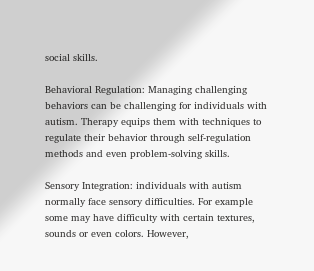social skills.

Behavioral Regulation: Managing challenging behaviors can be challenging for individuals with autism. Therapy equips them with techniques to regulate their behavior through self-regulation methods and even problem-solving skills.

Sensory Integration: individuals with autism normally face sensory difficulties. For example some may have difficulty with certain textures, sounds or even colors. However,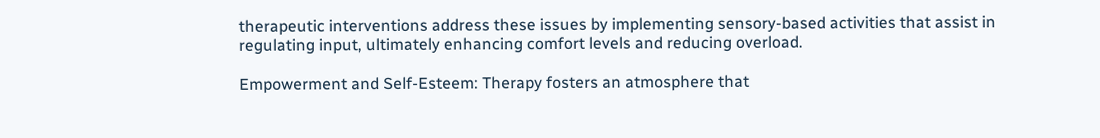therapeutic interventions address these issues by implementing sensory-based activities that assist in regulating input, ultimately enhancing comfort levels and reducing overload.

Empowerment and Self-Esteem: Therapy fosters an atmosphere that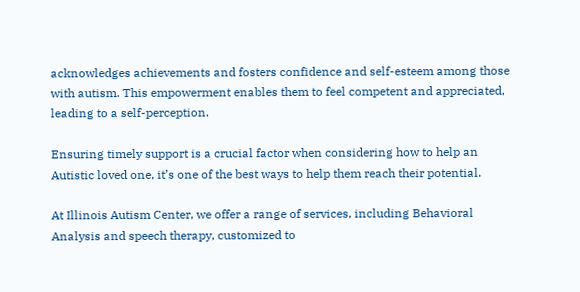acknowledges achievements and fosters confidence and self-esteem among those with autism. This empowerment enables them to feel competent and appreciated, leading to a self-perception.

Ensuring timely support is a crucial factor when considering how to help an Autistic loved one, it’s one of the best ways to help them reach their potential.

At Illinois Autism Center, we offer a range of services, including Behavioral Analysis and speech therapy, customized to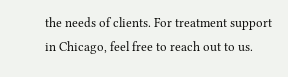the needs of clients. For treatment support in Chicago, feel free to reach out to us.